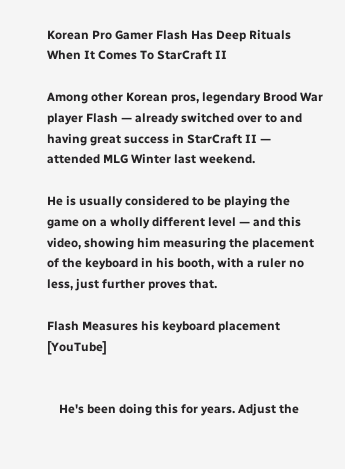Korean Pro Gamer Flash Has Deep Rituals When It Comes To StarCraft II

Among other Korean pros, legendary Brood War player Flash — already switched over to and having great success in StarCraft II — attended MLG Winter last weekend.

He is usually considered to be playing the game on a wholly different level — and this video, showing him measuring the placement of the keyboard in his booth, with a ruler no less, just further proves that.

Flash Measures his keyboard placement [YouTube]


    He's been doing this for years. Adjust the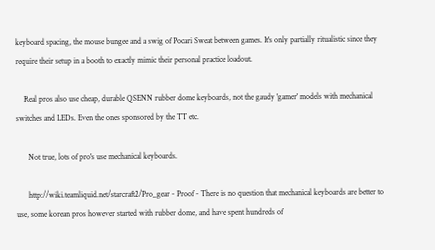keyboard spacing, the mouse bungee and a swig of Pocari Sweat between games. It's only partially ritualistic since they require their setup in a booth to exactly mimic their personal practice loadout.

    Real pros also use cheap, durable QSENN rubber dome keyboards, not the gaudy 'gamer' models with mechanical switches and LEDs. Even the ones sponsored by the TT etc.

      Not true, lots of pro's use mechanical keyboards.

      http://wiki.teamliquid.net/starcraft2/Pro_gear - Proof - There is no question that mechanical keyboards are better to use, some korean pros however started with rubber dome, and have spent hundreds of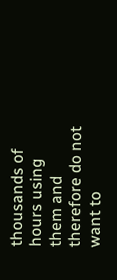thousands of hours using them and therefore do not want to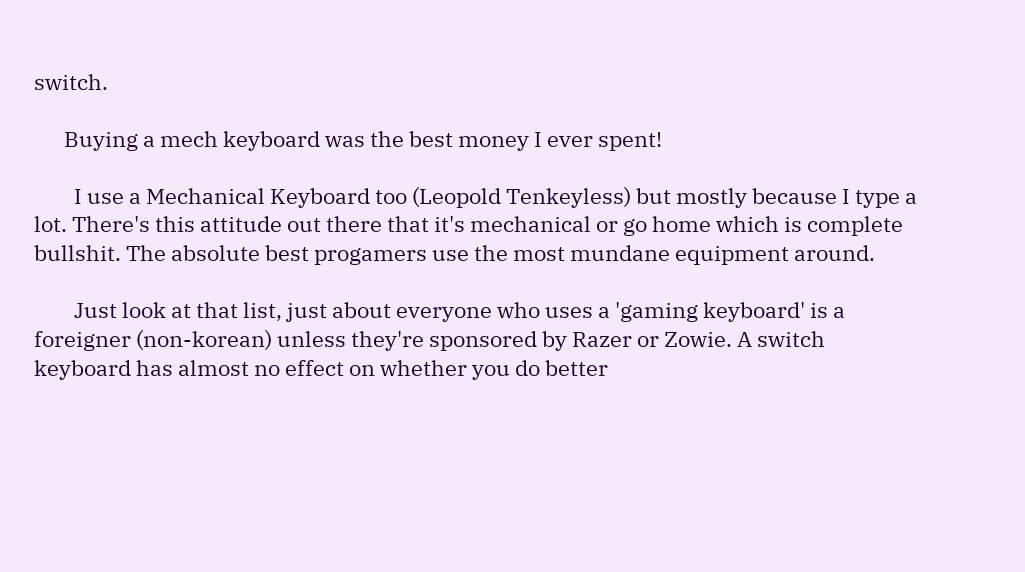switch.

      Buying a mech keyboard was the best money I ever spent!

        I use a Mechanical Keyboard too (Leopold Tenkeyless) but mostly because I type a lot. There's this attitude out there that it's mechanical or go home which is complete bullshit. The absolute best progamers use the most mundane equipment around.

        Just look at that list, just about everyone who uses a 'gaming keyboard' is a foreigner (non-korean) unless they're sponsored by Razer or Zowie. A switch keyboard has almost no effect on whether you do better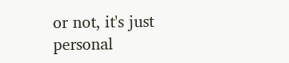or not, it's just personal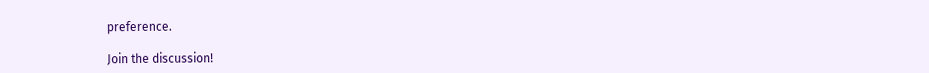preference.

Join the discussion!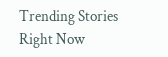Trending Stories Right Now